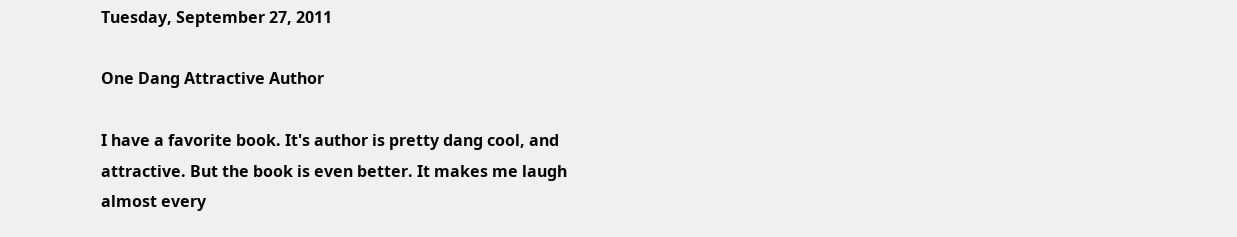Tuesday, September 27, 2011

One Dang Attractive Author

I have a favorite book. It's author is pretty dang cool, and attractive. But the book is even better. It makes me laugh almost every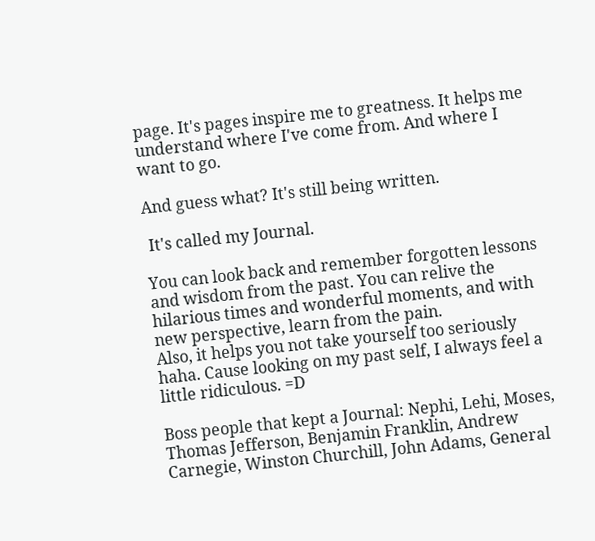page. It's pages inspire me to greatness. It helps me understand where I've come from. And where I want to go.

And guess what? It's still being written.

 It's called my Journal.

You can look back and remember forgotten lessons and wisdom from the past. You can relive the hilarious times and wonderful moments, and with new perspective, learn from the pain.
Also, it helps you not take yourself too seriously haha. Cause looking on my past self, I always feel a little ridiculous. =D

Boss people that kept a Journal: Nephi, Lehi, Moses, Thomas Jefferson, Benjamin Franklin, Andrew Carnegie, Winston Churchill, John Adams, General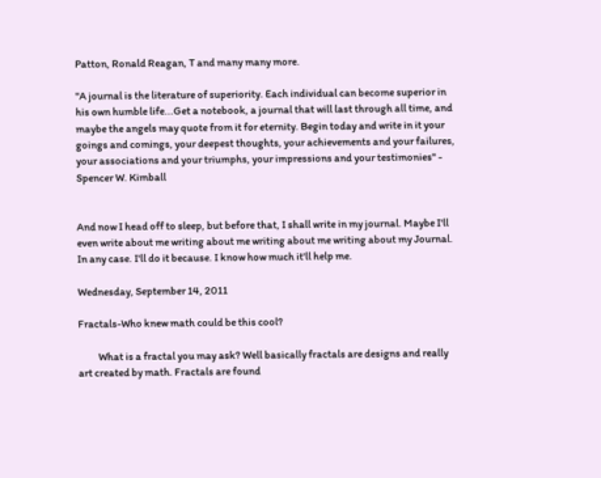Patton, Ronald Reagan, T and many many more.

"A journal is the literature of superiority. Each individual can become superior in his own humble life...Get a notebook, a journal that will last through all time, and maybe the angels may quote from it for eternity. Begin today and write in it your goings and comings, your deepest thoughts, your achievements and your failures, your associations and your triumphs, your impressions and your testimonies" - Spencer W. Kimball


And now I head off to sleep, but before that, I shall write in my journal. Maybe I'll even write about me writing about me writing about me writing about my Journal. In any case. I'll do it because. I know how much it'll help me.

Wednesday, September 14, 2011

Fractals-Who knew math could be this cool?

          What is a fractal you may ask? Well basically fractals are designs and really art created by math. Fractals are found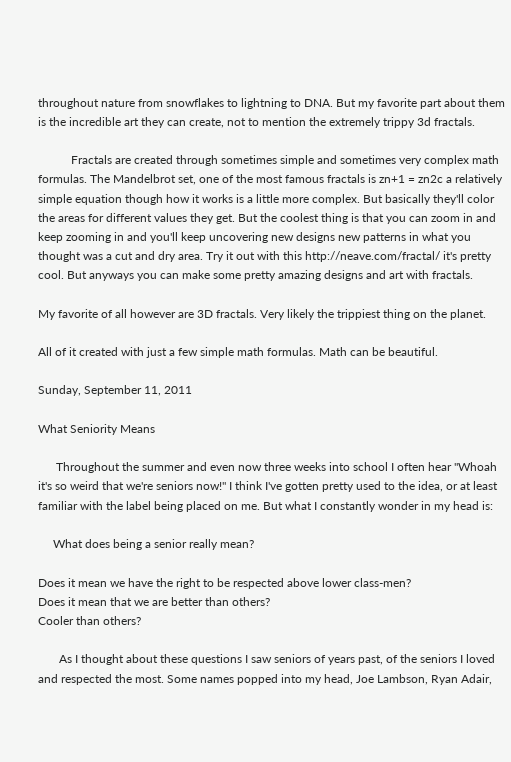throughout nature from snowflakes to lightning to DNA. But my favorite part about them is the incredible art they can create, not to mention the extremely trippy 3d fractals.

           Fractals are created through sometimes simple and sometimes very complex math formulas. The Mandelbrot set, one of the most famous fractals is zn+1 = zn2c a relatively simple equation though how it works is a little more complex. But basically they'll color the areas for different values they get. But the coolest thing is that you can zoom in and keep zooming in and you'll keep uncovering new designs new patterns in what you thought was a cut and dry area. Try it out with this http://neave.com/fractal/ it's pretty cool. But anyways you can make some pretty amazing designs and art with fractals.

My favorite of all however are 3D fractals. Very likely the trippiest thing on the planet.

All of it created with just a few simple math formulas. Math can be beautiful.

Sunday, September 11, 2011

What Seniority Means

      Throughout the summer and even now three weeks into school I often hear "Whoah it's so weird that we're seniors now!" I think I've gotten pretty used to the idea, or at least familiar with the label being placed on me. But what I constantly wonder in my head is:

     What does being a senior really mean?

Does it mean we have the right to be respected above lower class-men?
Does it mean that we are better than others?
Cooler than others?

       As I thought about these questions I saw seniors of years past, of the seniors I loved and respected the most. Some names popped into my head, Joe Lambson, Ryan Adair,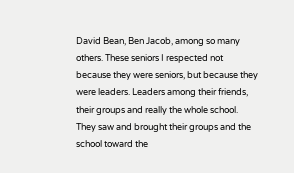David Bean, Ben Jacob, among so many others. These seniors I respected not because they were seniors, but because they were leaders. Leaders among their friends, their groups and really the whole school. They saw and brought their groups and the school toward the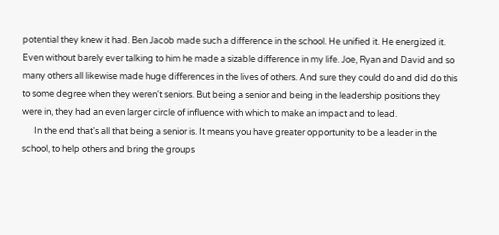potential they knew it had. Ben Jacob made such a difference in the school. He unified it. He energized it. Even without barely ever talking to him he made a sizable difference in my life. Joe, Ryan and David and so many others all likewise made huge differences in the lives of others. And sure they could do and did do this to some degree when they weren't seniors. But being a senior and being in the leadership positions they were in, they had an even larger circle of influence with which to make an impact and to lead.
      In the end that's all that being a senior is. It means you have greater opportunity to be a leader in the school, to help others and bring the groups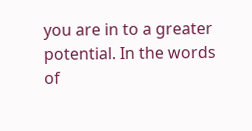you are in to a greater potential. In the words of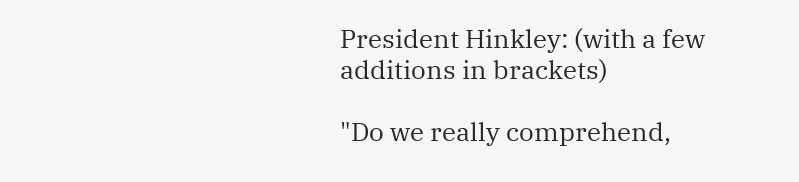President Hinkley: (with a few additions in brackets)

"Do we really comprehend,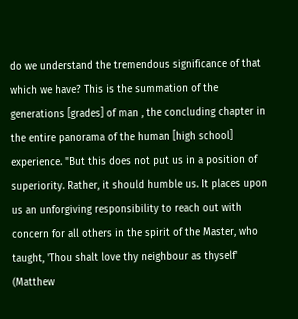do we understand the tremendous significance of that which we have? This is the summation of the generations [grades] of man , the concluding chapter in the entire panorama of the human [high school] experience. "But this does not put us in a position of superiority. Rather, it should humble us. It places upon us an unforgiving responsibility to reach out with concern for all others in the spirit of the Master, who taught, 'Thou shalt love thy neighbour as thyself' (Matthew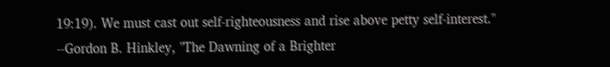19:19). We must cast out self-righteousness and rise above petty self-interest."
--Gordon B. Hinkley, "The Dawning of a Brighter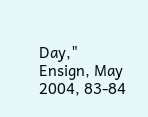Day," Ensign, May 2004, 83-84